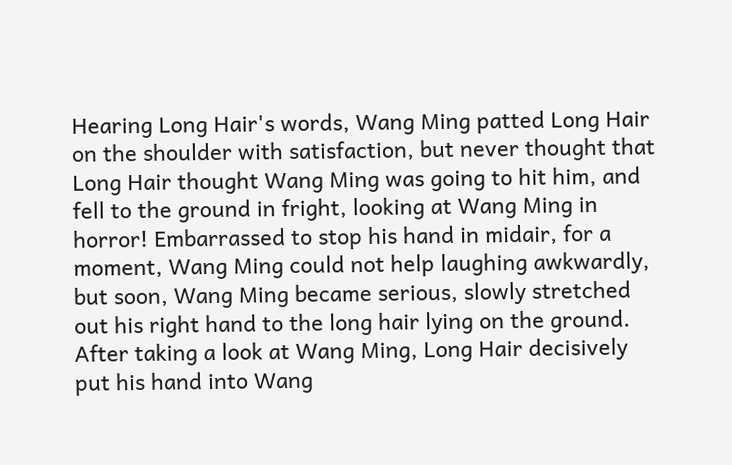Hearing Long Hair's words, Wang Ming patted Long Hair on the shoulder with satisfaction, but never thought that Long Hair thought Wang Ming was going to hit him, and fell to the ground in fright, looking at Wang Ming in horror! Embarrassed to stop his hand in midair, for a moment, Wang Ming could not help laughing awkwardly, but soon, Wang Ming became serious, slowly stretched out his right hand to the long hair lying on the ground. After taking a look at Wang Ming, Long Hair decisively put his hand into Wang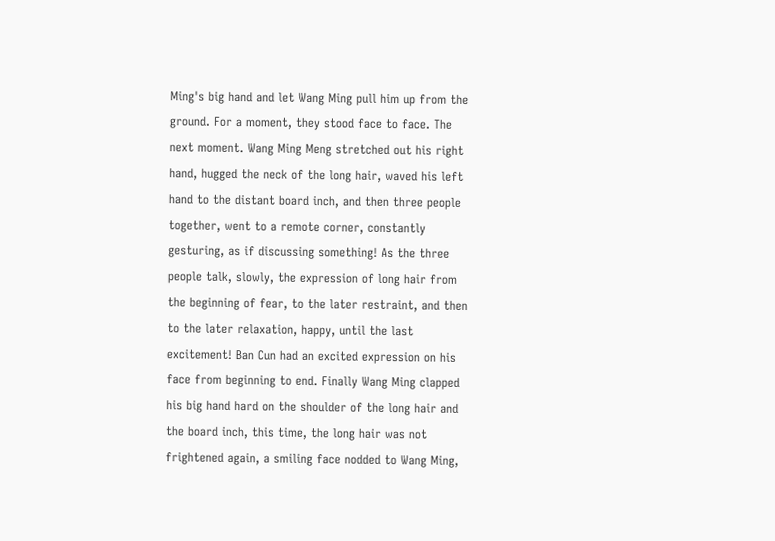Ming's big hand and let Wang Ming pull him up from the ground. For a moment, they stood face to face. The next moment. Wang Ming Meng stretched out his right hand, hugged the neck of the long hair, waved his left hand to the distant board inch, and then three people together, went to a remote corner, constantly gesturing, as if discussing something! As the three people talk, slowly, the expression of long hair from the beginning of fear, to the later restraint, and then to the later relaxation, happy, until the last excitement! Ban Cun had an excited expression on his face from beginning to end. Finally Wang Ming clapped his big hand hard on the shoulder of the long hair and the board inch, this time, the long hair was not frightened again, a smiling face nodded to Wang Ming,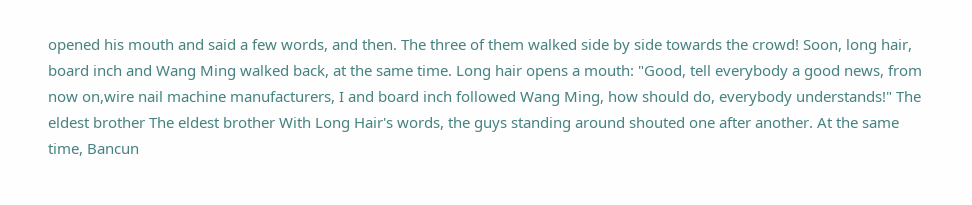opened his mouth and said a few words, and then. The three of them walked side by side towards the crowd! Soon, long hair, board inch and Wang Ming walked back, at the same time. Long hair opens a mouth: "Good, tell everybody a good news, from now on,wire nail machine manufacturers, I and board inch followed Wang Ming, how should do, everybody understands!" The eldest brother The eldest brother With Long Hair's words, the guys standing around shouted one after another. At the same time, Bancun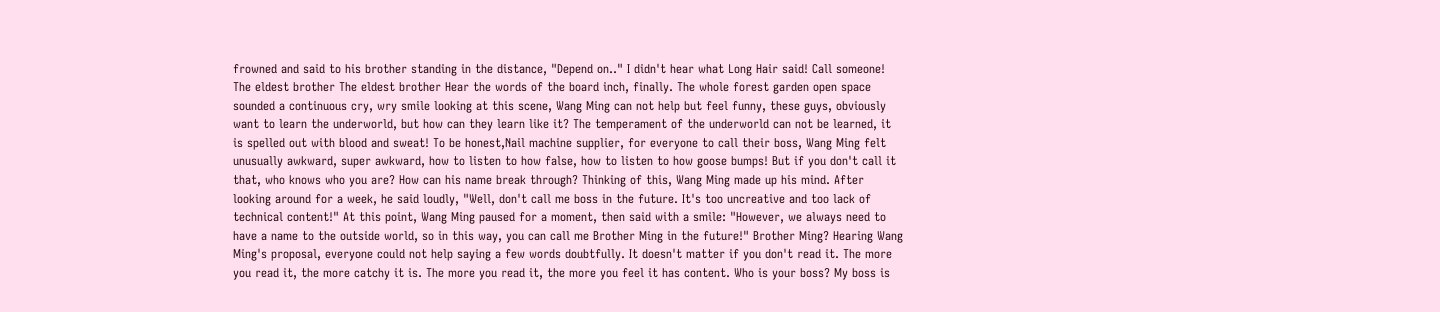frowned and said to his brother standing in the distance, "Depend on.." I didn't hear what Long Hair said! Call someone! The eldest brother The eldest brother Hear the words of the board inch, finally. The whole forest garden open space sounded a continuous cry, wry smile looking at this scene, Wang Ming can not help but feel funny, these guys, obviously want to learn the underworld, but how can they learn like it? The temperament of the underworld can not be learned, it is spelled out with blood and sweat! To be honest,Nail machine supplier, for everyone to call their boss, Wang Ming felt unusually awkward, super awkward, how to listen to how false, how to listen to how goose bumps! But if you don't call it that, who knows who you are? How can his name break through? Thinking of this, Wang Ming made up his mind. After looking around for a week, he said loudly, "Well, don't call me boss in the future. It's too uncreative and too lack of technical content!" At this point, Wang Ming paused for a moment, then said with a smile: "However, we always need to have a name to the outside world, so in this way, you can call me Brother Ming in the future!" Brother Ming? Hearing Wang Ming's proposal, everyone could not help saying a few words doubtfully. It doesn't matter if you don't read it. The more you read it, the more catchy it is. The more you read it, the more you feel it has content. Who is your boss? My boss is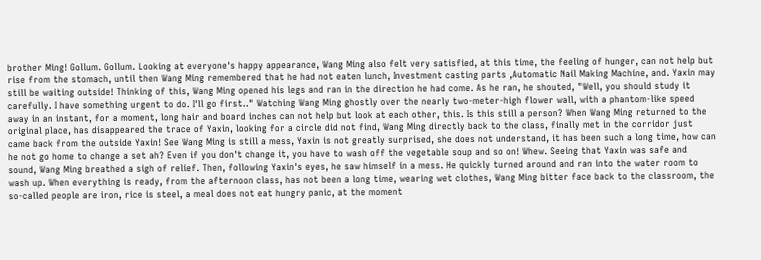brother Ming! Gollum. Gollum. Looking at everyone's happy appearance, Wang Ming also felt very satisfied, at this time, the feeling of hunger, can not help but rise from the stomach, until then Wang Ming remembered that he had not eaten lunch, Investment casting parts ,Automatic Nail Making Machine, and. Yaxin may still be waiting outside! Thinking of this, Wang Ming opened his legs and ran in the direction he had come. As he ran, he shouted, "Well, you should study it carefully. I have something urgent to do. I'll go first.." Watching Wang Ming ghostly over the nearly two-meter-high flower wall, with a phantom-like speed away in an instant, for a moment, long hair and board inches can not help but look at each other, this. Is this still a person? When Wang Ming returned to the original place, has disappeared the trace of Yaxin, looking for a circle did not find, Wang Ming directly back to the class, finally met in the corridor just came back from the outside Yaxin! See Wang Ming is still a mess, Yaxin is not greatly surprised, she does not understand, it has been such a long time, how can he not go home to change a set ah? Even if you don't change it, you have to wash off the vegetable soup and so on! Whew. Seeing that Yaxin was safe and sound, Wang Ming breathed a sigh of relief. Then, following Yaxin's eyes, he saw himself in a mess. He quickly turned around and ran into the water room to wash up. When everything is ready, from the afternoon class, has not been a long time, wearing wet clothes, Wang Ming bitter face back to the classroom, the so-called people are iron, rice is steel, a meal does not eat hungry panic, at the moment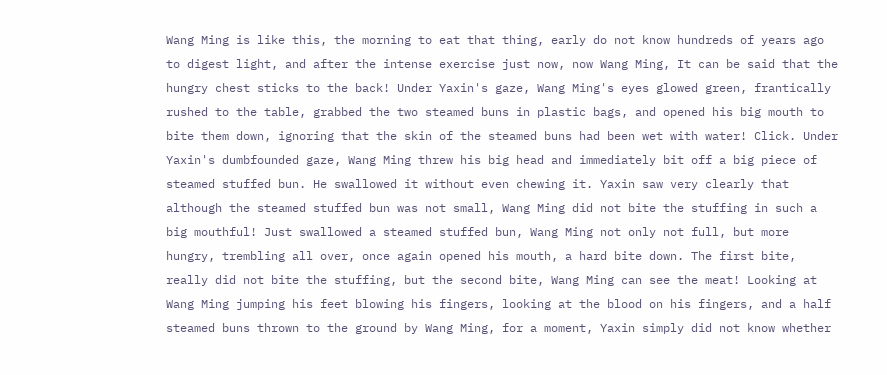Wang Ming is like this, the morning to eat that thing, early do not know hundreds of years ago to digest light, and after the intense exercise just now, now Wang Ming, It can be said that the hungry chest sticks to the back! Under Yaxin's gaze, Wang Ming's eyes glowed green, frantically rushed to the table, grabbed the two steamed buns in plastic bags, and opened his big mouth to bite them down, ignoring that the skin of the steamed buns had been wet with water! Click. Under Yaxin's dumbfounded gaze, Wang Ming threw his big head and immediately bit off a big piece of steamed stuffed bun. He swallowed it without even chewing it. Yaxin saw very clearly that although the steamed stuffed bun was not small, Wang Ming did not bite the stuffing in such a big mouthful! Just swallowed a steamed stuffed bun, Wang Ming not only not full, but more hungry, trembling all over, once again opened his mouth, a hard bite down. The first bite, really did not bite the stuffing, but the second bite, Wang Ming can see the meat! Looking at Wang Ming jumping his feet blowing his fingers, looking at the blood on his fingers, and a half steamed buns thrown to the ground by Wang Ming, for a moment, Yaxin simply did not know whether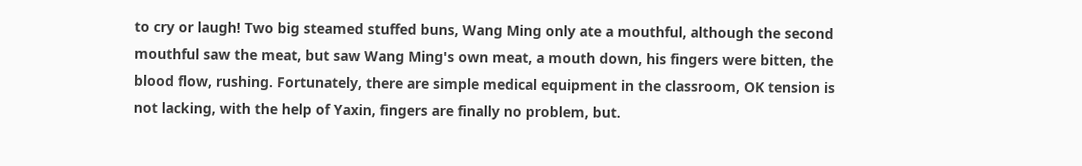to cry or laugh! Two big steamed stuffed buns, Wang Ming only ate a mouthful, although the second mouthful saw the meat, but saw Wang Ming's own meat, a mouth down, his fingers were bitten, the blood flow, rushing. Fortunately, there are simple medical equipment in the classroom, OK tension is not lacking, with the help of Yaxin, fingers are finally no problem, but.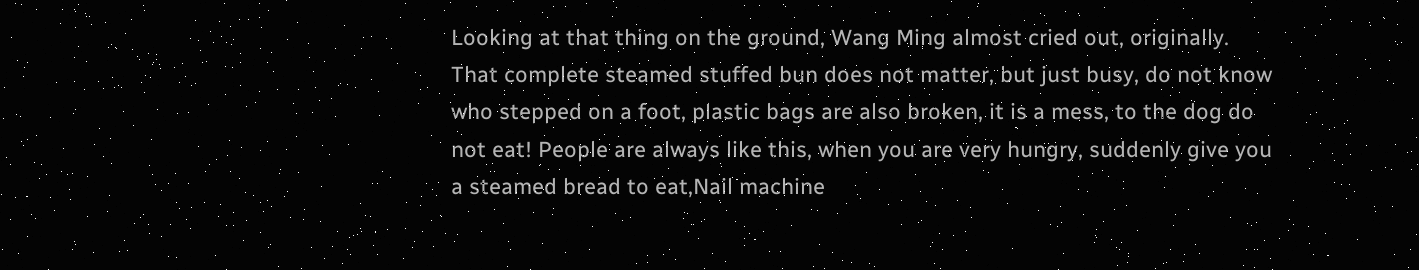Looking at that thing on the ground, Wang Ming almost cried out, originally. That complete steamed stuffed bun does not matter, but just busy, do not know who stepped on a foot, plastic bags are also broken, it is a mess, to the dog do not eat! People are always like this, when you are very hungry, suddenly give you a steamed bread to eat,Nail machine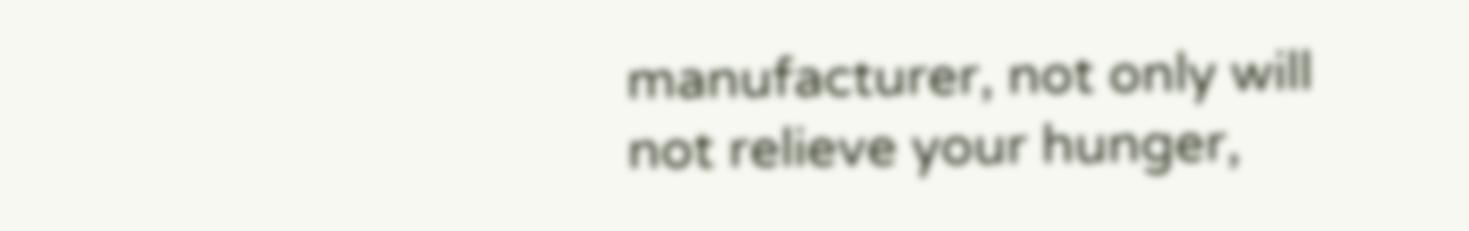manufacturer, not only will not relieve your hunger,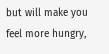but will make you feel more hungry,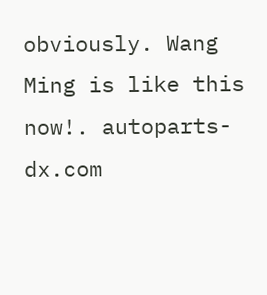obviously. Wang Ming is like this now!. autoparts-dx.com